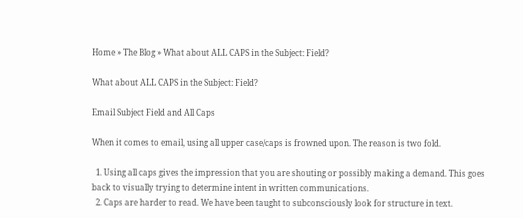Home » The Blog » What about ALL CAPS in the Subject: Field?

What about ALL CAPS in the Subject: Field?

Email Subject Field and All Caps

When it comes to email, using all upper case/caps is frowned upon. The reason is two fold.

  1. Using all caps gives the impression that you are shouting or possibly making a demand. This goes back to visually trying to determine intent in written communications.
  2. Caps are harder to read. We have been taught to subconsciously look for structure in text.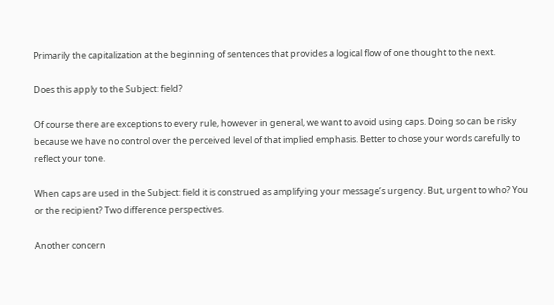Primarily the capitalization at the beginning of sentences that provides a logical flow of one thought to the next.

Does this apply to the Subject: field?

Of course there are exceptions to every rule, however in general, we want to avoid using caps. Doing so can be risky because we have no control over the perceived level of that implied emphasis. Better to chose your words carefully to reflect your tone.

When caps are used in the Subject: field it is construed as amplifying your message’s urgency. But, urgent to who? You or the recipient? Two difference perspectives.

Another concern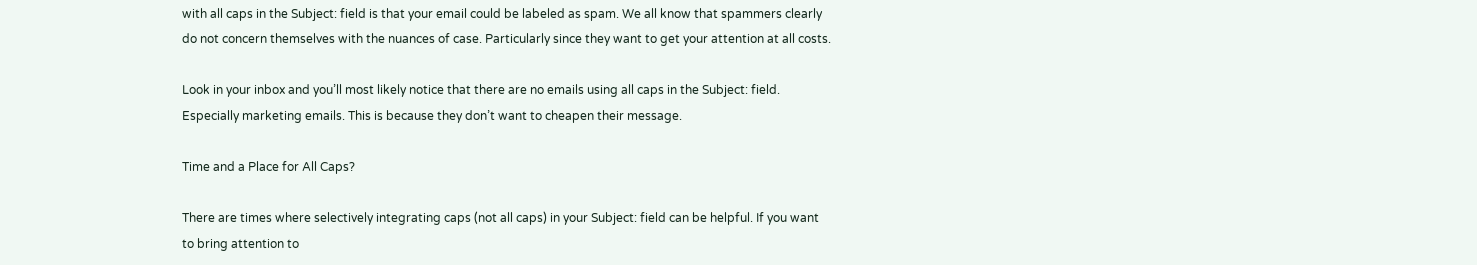with all caps in the Subject: field is that your email could be labeled as spam. We all know that spammers clearly do not concern themselves with the nuances of case. Particularly since they want to get your attention at all costs.

Look in your inbox and you’ll most likely notice that there are no emails using all caps in the Subject: field. Especially marketing emails. This is because they don’t want to cheapen their message.

Time and a Place for All Caps?

There are times where selectively integrating caps (not all caps) in your Subject: field can be helpful. If you want to bring attention to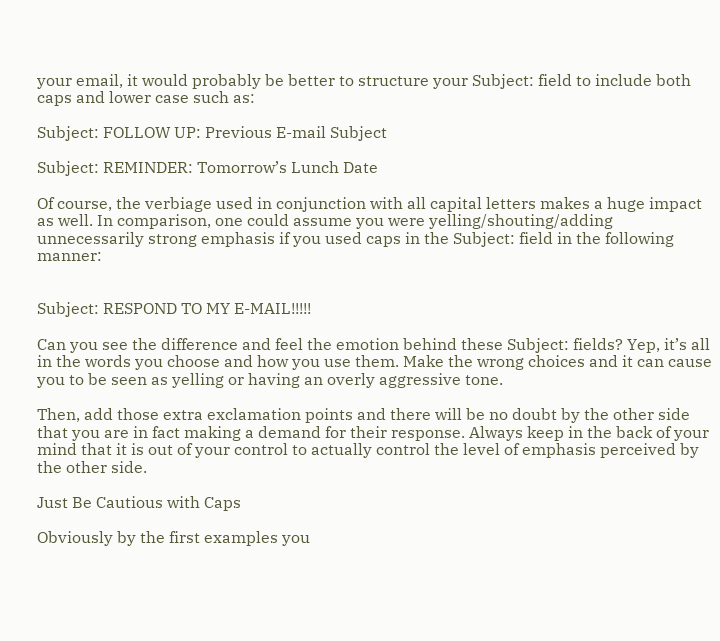your email, it would probably be better to structure your Subject: field to include both caps and lower case such as:

Subject: FOLLOW UP: Previous E-mail Subject

Subject: REMINDER: Tomorrow’s Lunch Date

Of course, the verbiage used in conjunction with all capital letters makes a huge impact as well. In comparison, one could assume you were yelling/shouting/adding unnecessarily strong emphasis if you used caps in the Subject: field in the following manner:


Subject: RESPOND TO MY E-MAIL!!!!!

Can you see the difference and feel the emotion behind these Subject: fields? Yep, it’s all in the words you choose and how you use them. Make the wrong choices and it can cause you to be seen as yelling or having an overly aggressive tone.

Then, add those extra exclamation points and there will be no doubt by the other side that you are in fact making a demand for their response. Always keep in the back of your mind that it is out of your control to actually control the level of emphasis perceived by the other side.

Just Be Cautious with Caps

Obviously by the first examples you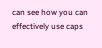can see how you can effectively use caps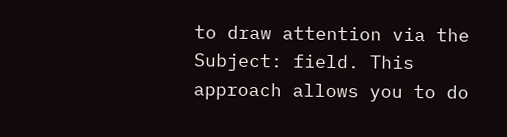to draw attention via the Subject: field. This approach allows you to do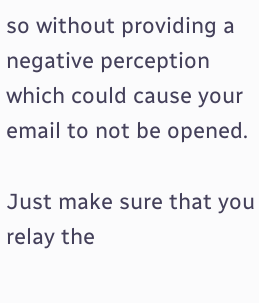so without providing a negative perception which could cause your email to not be opened.

Just make sure that you relay the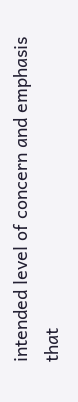intended level of concern and emphasis that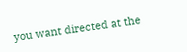you want directed at the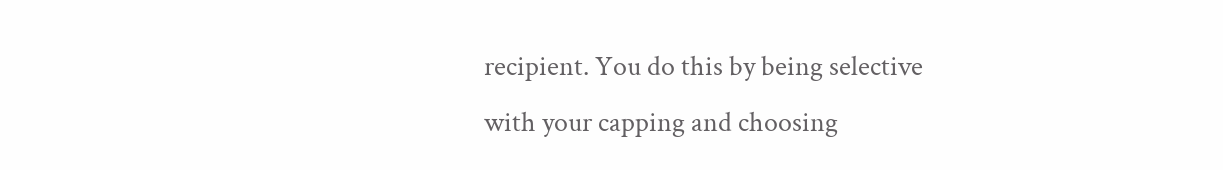recipient. You do this by being selective with your capping and choosing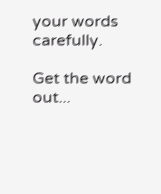your words carefully.

Get the word out...